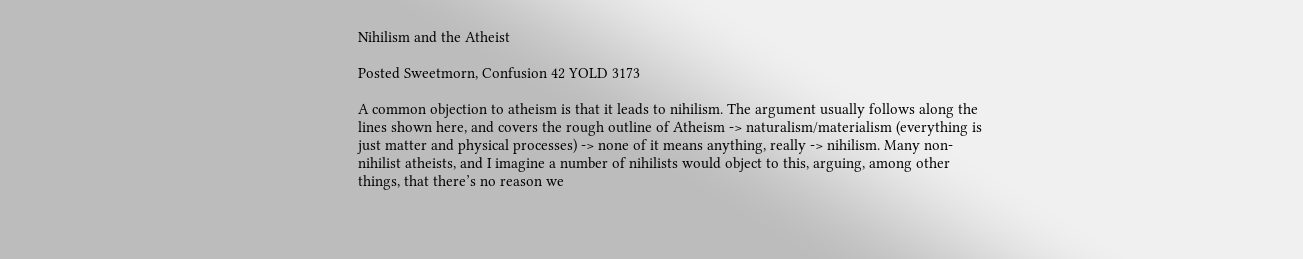Nihilism and the Atheist

Posted Sweetmorn, Confusion 42 YOLD 3173

A common objection to atheism is that it leads to nihilism. The argument usually follows along the lines shown here, and covers the rough outline of Atheism -> naturalism/materialism (everything is just matter and physical processes) -> none of it means anything, really -> nihilism. Many non-nihilist atheists, and I imagine a number of nihilists would object to this, arguing, among other things, that there’s no reason we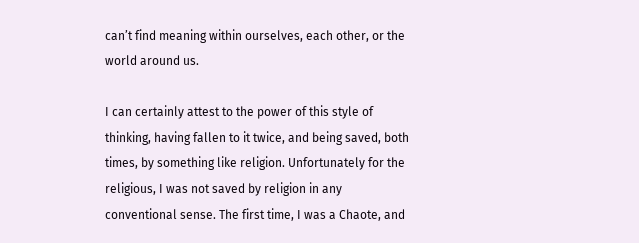can’t find meaning within ourselves, each other, or the world around us.

I can certainly attest to the power of this style of thinking, having fallen to it twice, and being saved, both times, by something like religion. Unfortunately for the religious, I was not saved by religion in any conventional sense. The first time, I was a Chaote, and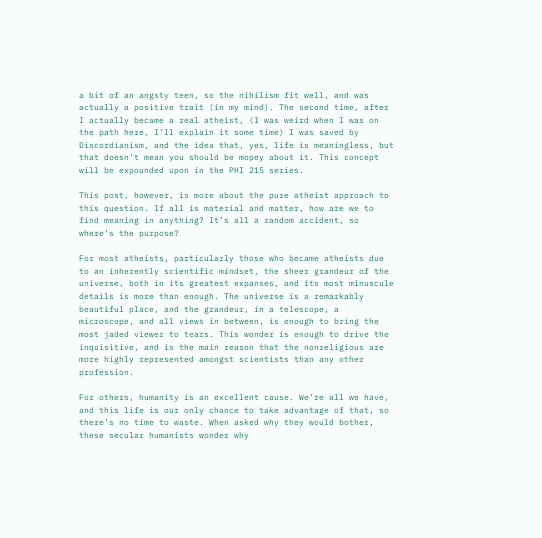a bit of an angsty teen, so the nihilism fit well, and was actually a positive trait (in my mind). The second time, after I actually became a real atheist, (I was weird when I was on the path here, I’ll explain it some time) I was saved by Discordianism, and the idea that, yes, life is meaningless, but that doesn’t mean you should be mopey about it. This concept will be expounded upon in the PHI 215 series.

This post, however, is more about the pure atheist approach to this question. If all is material and matter, how are we to find meaning in anything? It’s all a random accident, so where’s the purpose?

For most atheists, particularly those who became atheists due to an inherently scientific mindset, the sheer grandeur of the universe, both in its greatest expanses, and its most minuscule details is more than enough. The universe is a remarkably beautiful place, and the grandeur, in a telescope, a microscope, and all views in between, is enough to bring the most jaded viewer to tears. This wonder is enough to drive the inquisitive, and is the main reason that the nonreligious are more highly represented amongst scientists than any other profession.

For others, humanity is an excellent cause. We’re all we have, and this life is our only chance to take advantage of that, so there’s no time to waste. When asked why they would bother, these secular humanists wonder why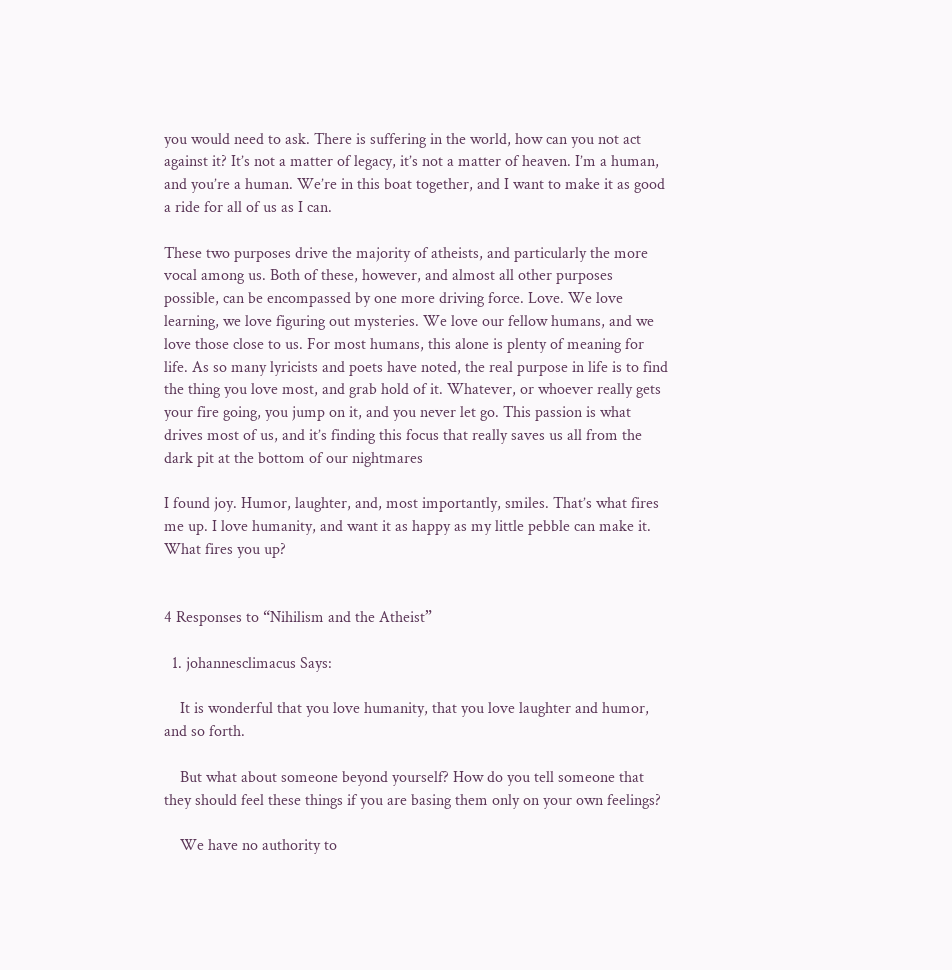you would need to ask. There is suffering in the world, how can you not act against it? It’s not a matter of legacy, it’s not a matter of heaven. I’m a human, and you’re a human. We’re in this boat together, and I want to make it as good a ride for all of us as I can.

These two purposes drive the majority of atheists, and particularly the more vocal among us. Both of these, however, and almost all other purposes possible, can be encompassed by one more driving force. Love. We love learning, we love figuring out mysteries. We love our fellow humans, and we love those close to us. For most humans, this alone is plenty of meaning for life. As so many lyricists and poets have noted, the real purpose in life is to find the thing you love most, and grab hold of it. Whatever, or whoever really gets your fire going, you jump on it, and you never let go. This passion is what drives most of us, and it’s finding this focus that really saves us all from the dark pit at the bottom of our nightmares

I found joy. Humor, laughter, and, most importantly, smiles. That’s what fires me up. I love humanity, and want it as happy as my little pebble can make it. What fires you up?


4 Responses to “Nihilism and the Atheist”

  1. johannesclimacus Says:

    It is wonderful that you love humanity, that you love laughter and humor, and so forth.

    But what about someone beyond yourself? How do you tell someone that they should feel these things if you are basing them only on your own feelings?

    We have no authority to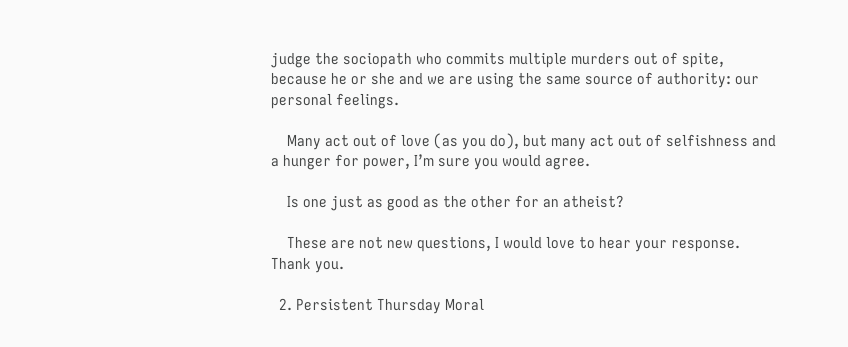judge the sociopath who commits multiple murders out of spite, because he or she and we are using the same source of authority: our personal feelings.

    Many act out of love (as you do), but many act out of selfishness and a hunger for power, I’m sure you would agree.

    Is one just as good as the other for an atheist?

    These are not new questions, I would love to hear your response. Thank you.

  2. Persistent Thursday Moral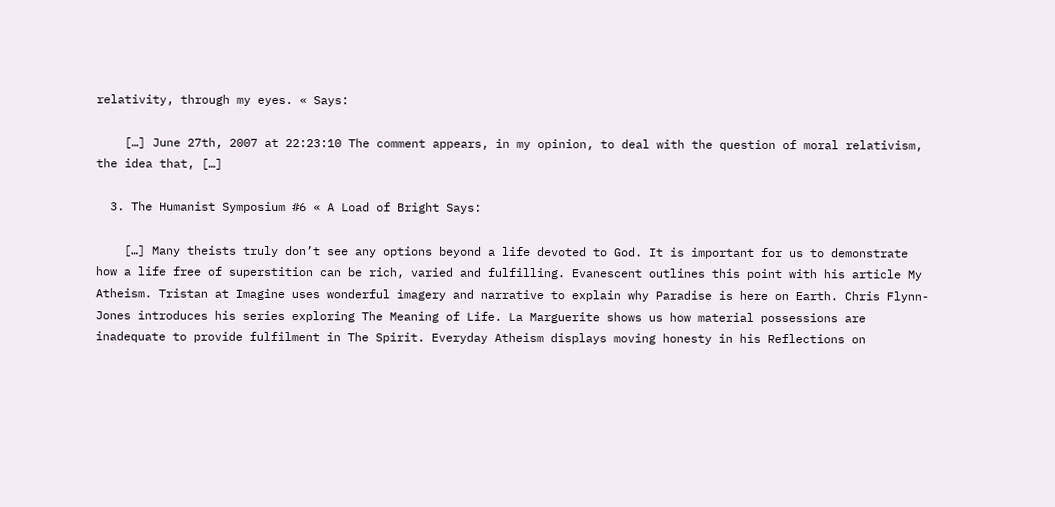relativity, through my eyes. « Says:

    […] June 27th, 2007 at 22:23:10 The comment appears, in my opinion, to deal with the question of moral relativism, the idea that, […]

  3. The Humanist Symposium #6 « A Load of Bright Says:

    […] Many theists truly don’t see any options beyond a life devoted to God. It is important for us to demonstrate how a life free of superstition can be rich, varied and fulfilling. Evanescent outlines this point with his article My Atheism. Tristan at Imagine uses wonderful imagery and narrative to explain why Paradise is here on Earth. Chris Flynn-Jones introduces his series exploring The Meaning of Life. La Marguerite shows us how material possessions are inadequate to provide fulfilment in The Spirit. Everyday Atheism displays moving honesty in his Reflections on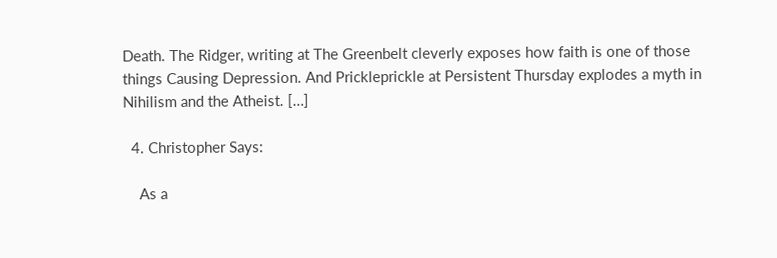Death. The Ridger, writing at The Greenbelt cleverly exposes how faith is one of those things Causing Depression. And Prickleprickle at Persistent Thursday explodes a myth in Nihilism and the Atheist. […]

  4. Christopher Says:

    As a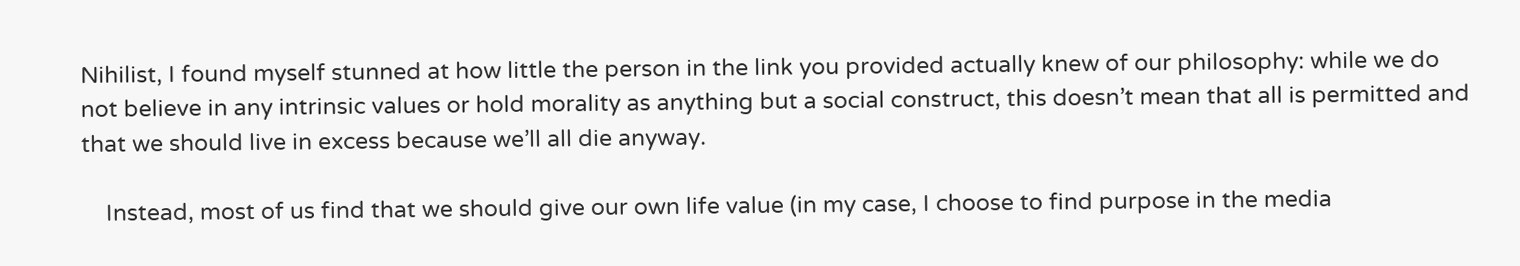Nihilist, I found myself stunned at how little the person in the link you provided actually knew of our philosophy: while we do not believe in any intrinsic values or hold morality as anything but a social construct, this doesn’t mean that all is permitted and that we should live in excess because we’ll all die anyway.

    Instead, most of us find that we should give our own life value (in my case, I choose to find purpose in the media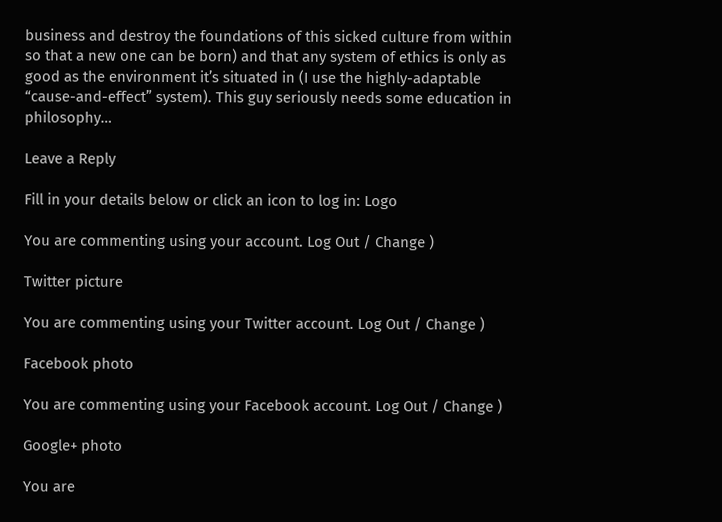business and destroy the foundations of this sicked culture from within so that a new one can be born) and that any system of ethics is only as good as the environment it’s situated in (I use the highly-adaptable “cause-and-effect” system). This guy seriously needs some education in philosophy…

Leave a Reply

Fill in your details below or click an icon to log in: Logo

You are commenting using your account. Log Out / Change )

Twitter picture

You are commenting using your Twitter account. Log Out / Change )

Facebook photo

You are commenting using your Facebook account. Log Out / Change )

Google+ photo

You are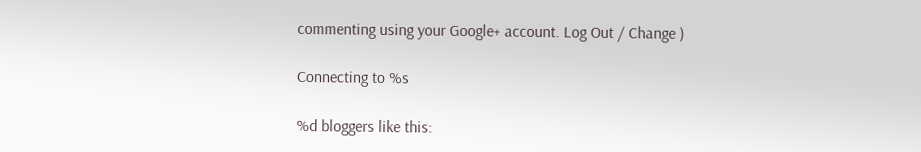commenting using your Google+ account. Log Out / Change )

Connecting to %s

%d bloggers like this: